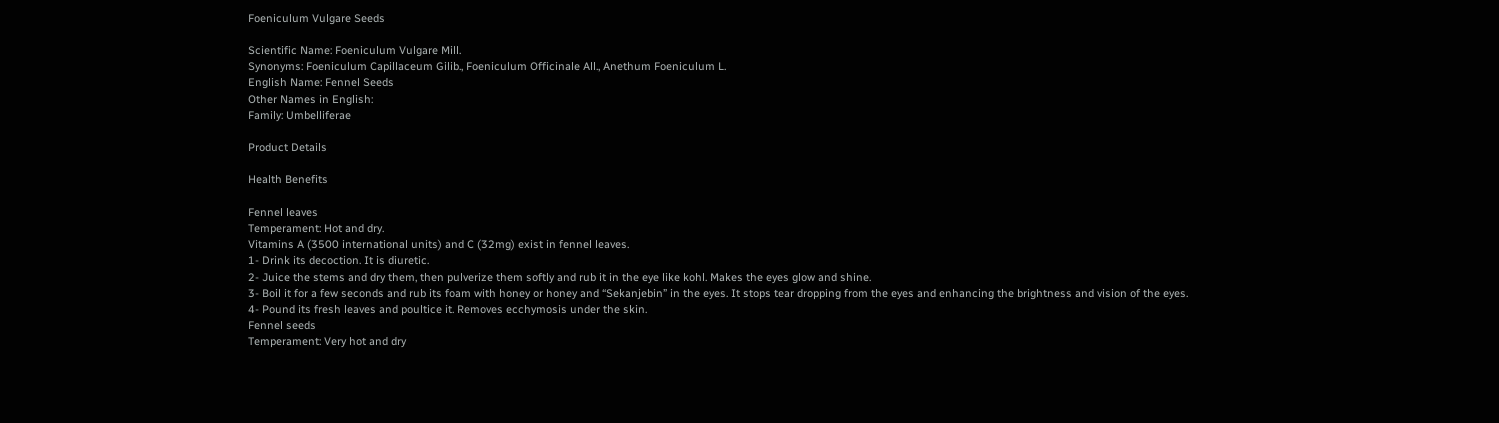Foeniculum Vulgare Seeds

Scientific Name: Foeniculum Vulgare Mill.
Synonyms: Foeniculum Capillaceum Gilib., Foeniculum Officinale All., Anethum Foeniculum L.
English Name: Fennel Seeds
Other Names in English:
Family: Umbelliferae

Product Details

Health Benefits

Fennel leaves
Temperament: Hot and dry.
Vitamins A (3500 international units) and C (32mg) exist in fennel leaves.
1- Drink its decoction. It is diuretic.
2- Juice the stems and dry them, then pulverize them softly and rub it in the eye like kohl. Makes the eyes glow and shine.
3- Boil it for a few seconds and rub its foam with honey or honey and “Sekanjebin” in the eyes. It stops tear dropping from the eyes and enhancing the brightness and vision of the eyes.
4- Pound its fresh leaves and poultice it. Removes ecchymosis under the skin.
Fennel seeds
Temperament: Very hot and dry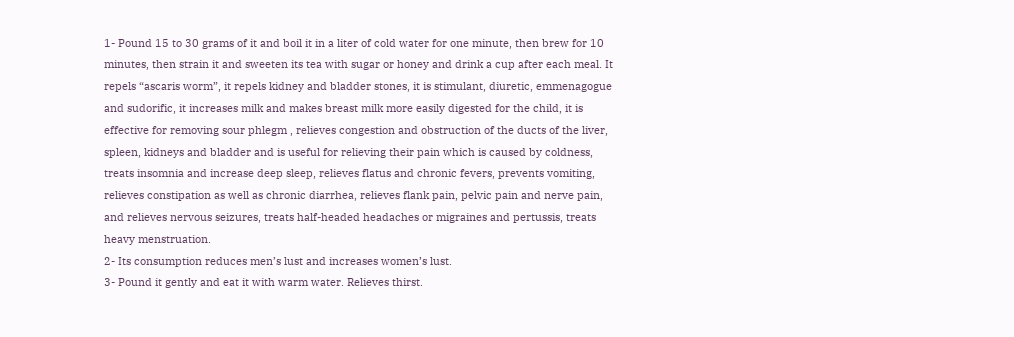1- Pound 15 to 30 grams of it and boil it in a liter of cold water for one minute, then brew for 10 minutes, then strain it and sweeten its tea with sugar or honey and drink a cup after each meal. It repels “ascaris worm”, it repels kidney and bladder stones, it is stimulant, diuretic, emmenagogue and sudorific, it increases milk and makes breast milk more easily digested for the child, it is effective for removing sour phlegm , relieves congestion and obstruction of the ducts of the liver, spleen, kidneys and bladder and is useful for relieving their pain which is caused by coldness, treats insomnia and increase deep sleep, relieves flatus and chronic fevers, prevents vomiting, relieves constipation as well as chronic diarrhea, relieves flank pain, pelvic pain and nerve pain, and relieves nervous seizures, treats half-headed headaches or migraines and pertussis, treats heavy menstruation.
2- Its consumption reduces men’s lust and increases women’s lust.
3- Pound it gently and eat it with warm water. Relieves thirst.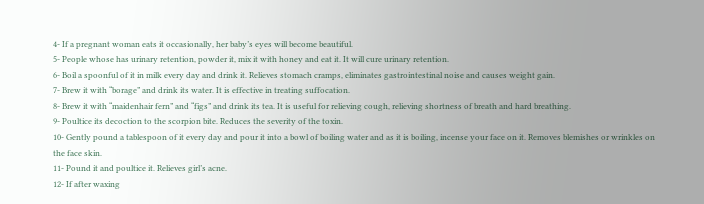4- If a pregnant woman eats it occasionally, her baby’s eyes will become beautiful.
5- People whose has urinary retention, powder it, mix it with honey and eat it. It will cure urinary retention.
6- Boil a spoonful of it in milk every day and drink it. Relieves stomach cramps, eliminates gastrointestinal noise and causes weight gain.
7- Brew it with “borage” and drink its water. It is effective in treating suffocation.
8- Brew it with “maidenhair fern” and “figs” and drink its tea. It is useful for relieving cough, relieving shortness of breath and hard breathing.
9- Poultice its decoction to the scorpion bite. Reduces the severity of the toxin.
10- Gently pound a tablespoon of it every day and pour it into a bowl of boiling water and as it is boiling, incense your face on it. Removes blemishes or wrinkles on the face skin.
11- Pound it and poultice it. Relieves girl’s acne.
12- If after waxing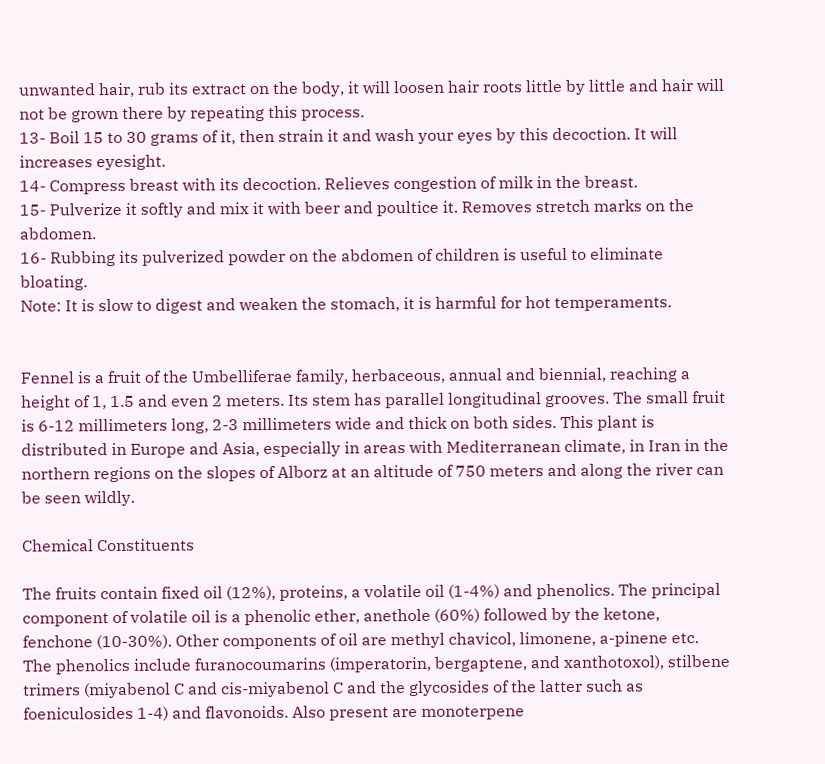unwanted hair, rub its extract on the body, it will loosen hair roots little by little and hair will not be grown there by repeating this process.
13- Boil 15 to 30 grams of it, then strain it and wash your eyes by this decoction. It will increases eyesight.
14- Compress breast with its decoction. Relieves congestion of milk in the breast.
15- Pulverize it softly and mix it with beer and poultice it. Removes stretch marks on the abdomen.
16- Rubbing its pulverized powder on the abdomen of children is useful to eliminate bloating.
Note: It is slow to digest and weaken the stomach, it is harmful for hot temperaments.


Fennel is a fruit of the Umbelliferae family, herbaceous, annual and biennial, reaching a height of 1, 1.5 and even 2 meters. Its stem has parallel longitudinal grooves. The small fruit is 6-12 millimeters long, 2-3 millimeters wide and thick on both sides. This plant is distributed in Europe and Asia, especially in areas with Mediterranean climate, in Iran in the northern regions on the slopes of Alborz at an altitude of 750 meters and along the river can be seen wildly.

Chemical Constituents

The fruits contain fixed oil (12%), proteins, a volatile oil (1-4%) and phenolics. The principal component of volatile oil is a phenolic ether, anethole (60%) followed by the ketone, fenchone (10-30%). Other components of oil are methyl chavicol, limonene, a-pinene etc. The phenolics include furanocoumarins (imperatorin, bergaptene, and xanthotoxol), stilbene trimers (miyabenol C and cis-miyabenol C and the glycosides of the latter such as foeniculosides 1-4) and flavonoids. Also present are monoterpene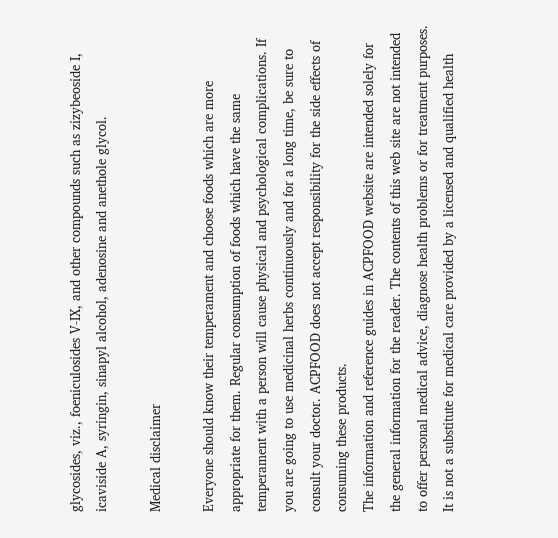glycosides, viz., foeniculosides V-IX, and other compounds such as zizybeoside I, icaviside A, syringin, sinapyl alcohol, adenosine and anethole glycol.

Medical disclaimer

Everyone should know their temperament and choose foods which are more appropriate for them. Regular consumption of foods which have the same temperament with a person will cause physical and psychological complications. If you are going to use medicinal herbs continuously and for a long time, be sure to consult your doctor. ACPFOOD does not accept responsibility for the side effects of consuming these products.
The information and reference guides in ACPFOOD website are intended solely for the general information for the reader. The contents of this web site are not intended to offer personal medical advice, diagnose health problems or for treatment purposes. It is not a substitute for medical care provided by a licensed and qualified health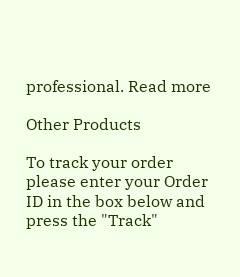professional. Read more

Other Products

To track your order please enter your Order ID in the box below and press the "Track"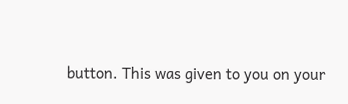button. This was given to you on your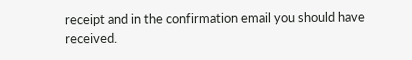receipt and in the confirmation email you should have received.